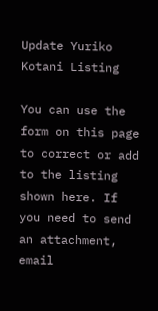Update Yuriko Kotani Listing

You can use the form on this page to correct or add to the listing shown here. If you need to send an attachment, email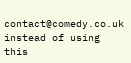contact@comedy.co.uk instead of using this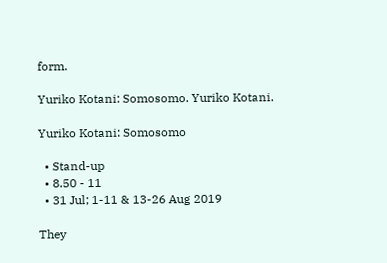form.

Yuriko Kotani: Somosomo. Yuriko Kotani.

Yuriko Kotani: Somosomo

  • Stand-up
  • 8.50 - 11
  • 31 Jul; 1-11 & 13-26 Aug 2019

They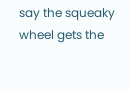say the squeaky wheel gets the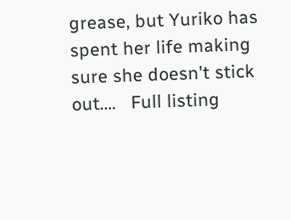grease, but Yuriko has spent her life making sure she doesn't stick out....   Full listing